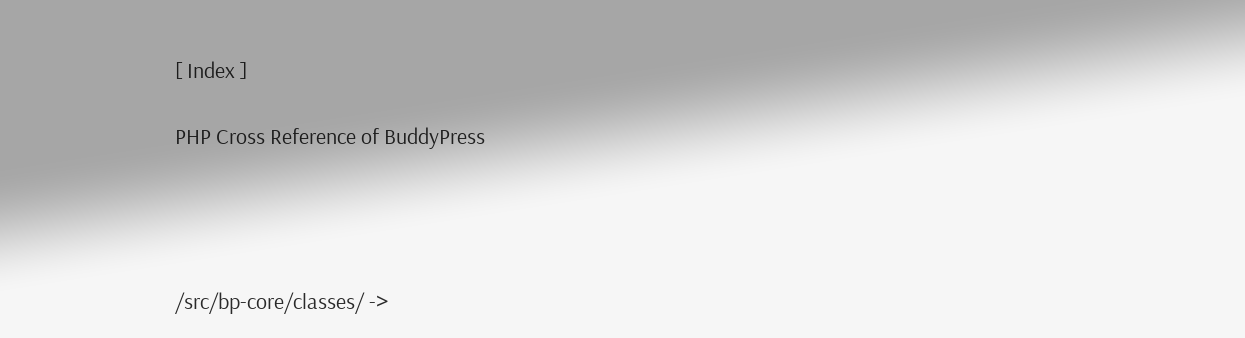[ Index ]

PHP Cross Reference of BuddyPress




/src/bp-core/classes/ ->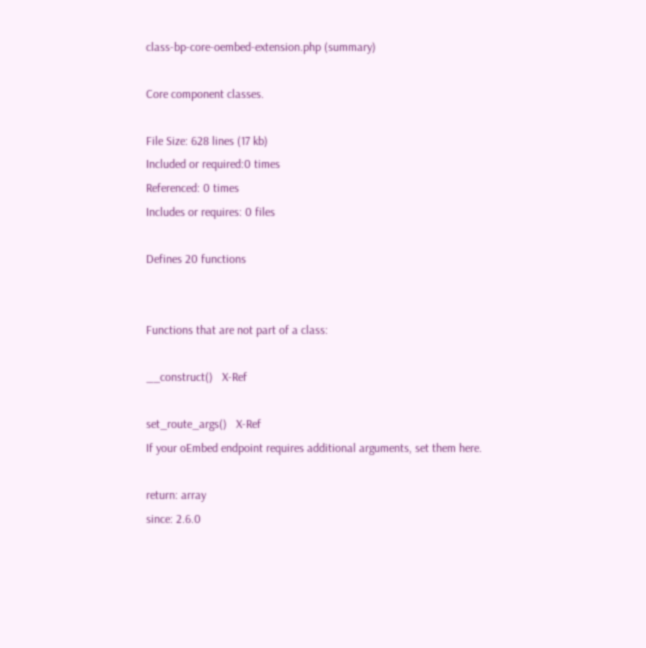class-bp-core-oembed-extension.php (summary)

Core component classes.

File Size: 628 lines (17 kb)
Included or required:0 times
Referenced: 0 times
Includes or requires: 0 files

Defines 20 functions


Functions that are not part of a class:

__construct()   X-Ref

set_route_args()   X-Ref
If your oEmbed endpoint requires additional arguments, set them here.

return: array
since: 2.6.0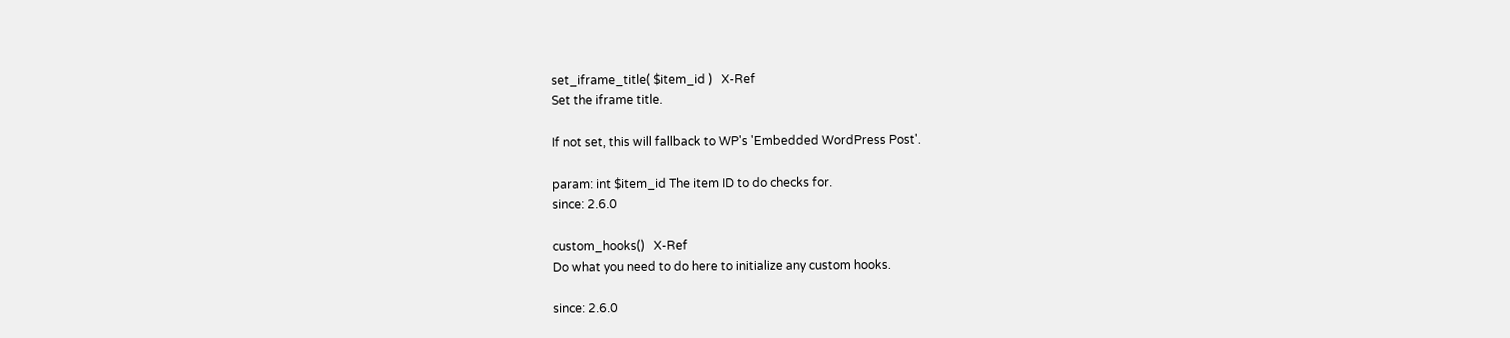set_iframe_title( $item_id )   X-Ref
Set the iframe title.

If not set, this will fallback to WP's 'Embedded WordPress Post'.

param: int $item_id The item ID to do checks for.
since: 2.6.0

custom_hooks()   X-Ref
Do what you need to do here to initialize any custom hooks.

since: 2.6.0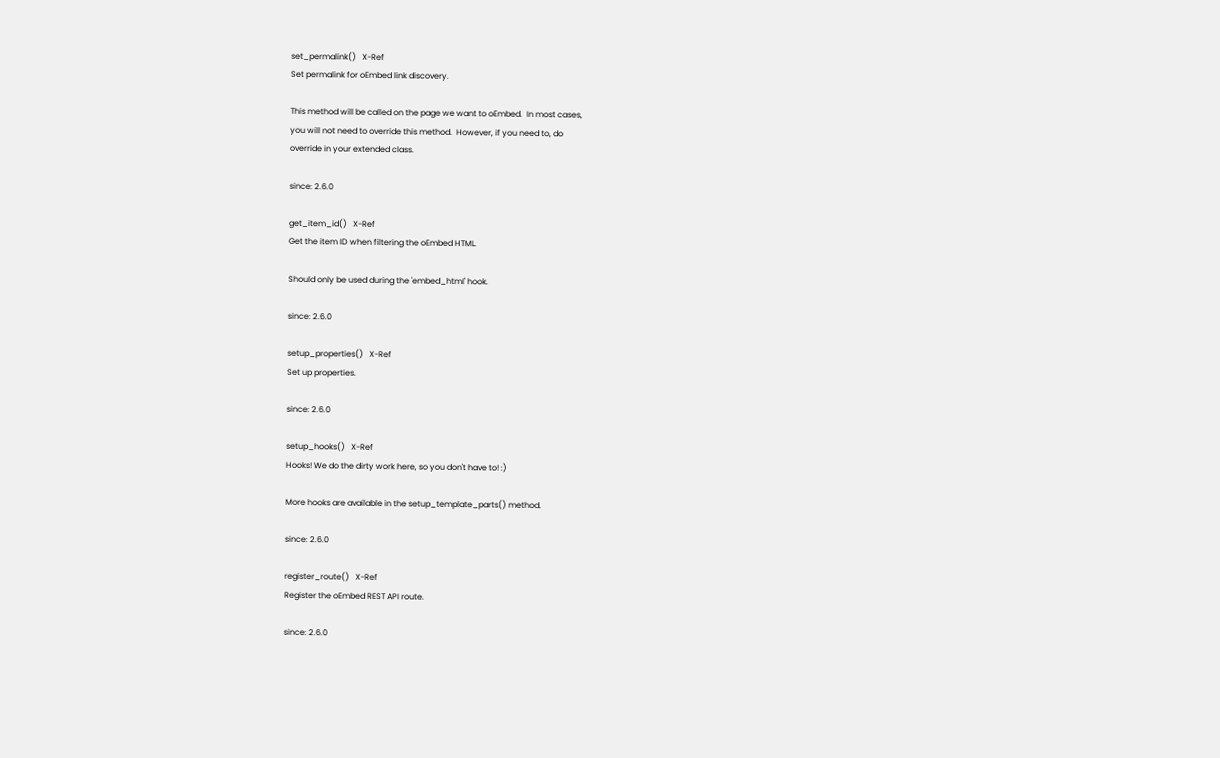set_permalink()   X-Ref
Set permalink for oEmbed link discovery.

This method will be called on the page we want to oEmbed.  In most cases,
you will not need to override this method.  However, if you need to, do
override in your extended class.

since: 2.6.0

get_item_id()   X-Ref
Get the item ID when filtering the oEmbed HTML.

Should only be used during the 'embed_html' hook.

since: 2.6.0

setup_properties()   X-Ref
Set up properties.

since: 2.6.0

setup_hooks()   X-Ref
Hooks! We do the dirty work here, so you don't have to! :)

More hooks are available in the setup_template_parts() method.

since: 2.6.0

register_route()   X-Ref
Register the oEmbed REST API route.

since: 2.6.0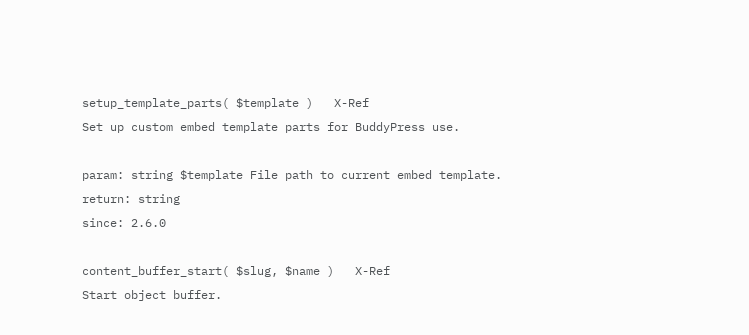setup_template_parts( $template )   X-Ref
Set up custom embed template parts for BuddyPress use.

param: string $template File path to current embed template.
return: string
since: 2.6.0

content_buffer_start( $slug, $name )   X-Ref
Start object buffer.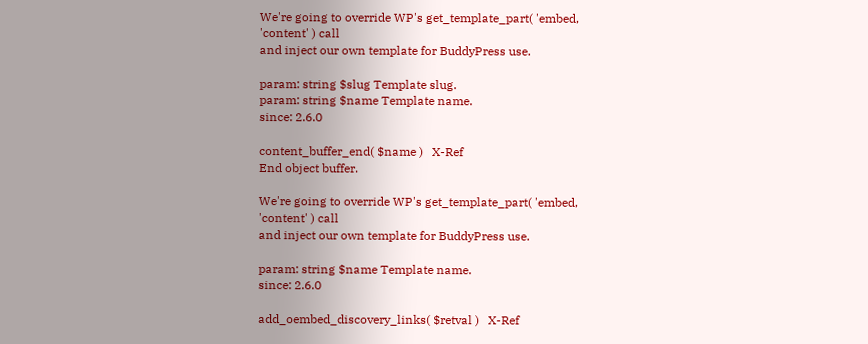We're going to override WP's get_template_part( 'embed, 'content' ) call
and inject our own template for BuddyPress use.

param: string $slug Template slug.
param: string $name Template name.
since: 2.6.0

content_buffer_end( $name )   X-Ref
End object buffer.

We're going to override WP's get_template_part( 'embed, 'content' ) call
and inject our own template for BuddyPress use.

param: string $name Template name.
since: 2.6.0

add_oembed_discovery_links( $retval )   X-Ref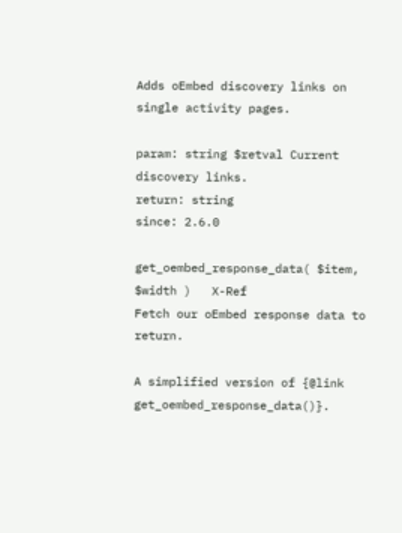Adds oEmbed discovery links on single activity pages.

param: string $retval Current discovery links.
return: string
since: 2.6.0

get_oembed_response_data( $item, $width )   X-Ref
Fetch our oEmbed response data to return.

A simplified version of {@link get_oembed_response_data()}.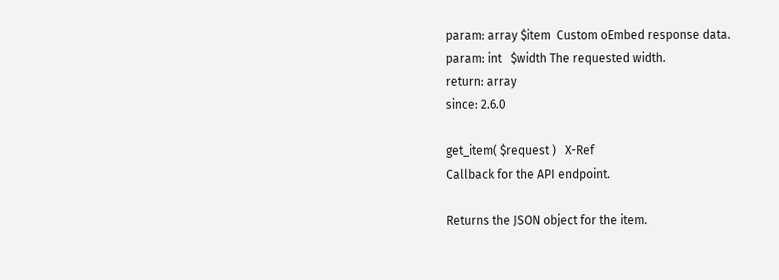param: array $item  Custom oEmbed response data.
param: int   $width The requested width.
return: array
since: 2.6.0

get_item( $request )   X-Ref
Callback for the API endpoint.

Returns the JSON object for the item.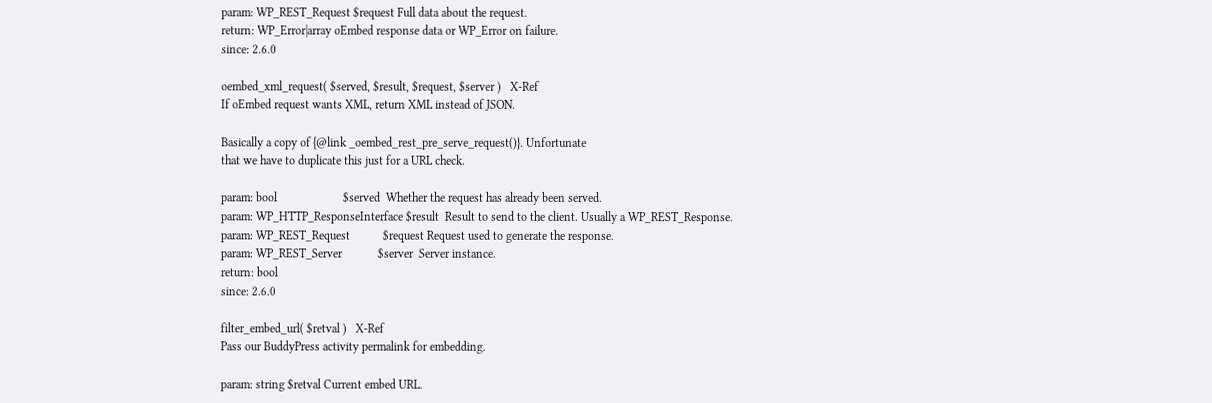param: WP_REST_Request $request Full data about the request.
return: WP_Error|array oEmbed response data or WP_Error on failure.
since: 2.6.0

oembed_xml_request( $served, $result, $request, $server )   X-Ref
If oEmbed request wants XML, return XML instead of JSON.

Basically a copy of {@link _oembed_rest_pre_serve_request()}. Unfortunate
that we have to duplicate this just for a URL check.

param: bool                      $served  Whether the request has already been served.
param: WP_HTTP_ResponseInterface $result  Result to send to the client. Usually a WP_REST_Response.
param: WP_REST_Request           $request Request used to generate the response.
param: WP_REST_Server            $server  Server instance.
return: bool
since: 2.6.0

filter_embed_url( $retval )   X-Ref
Pass our BuddyPress activity permalink for embedding.

param: string $retval Current embed URL.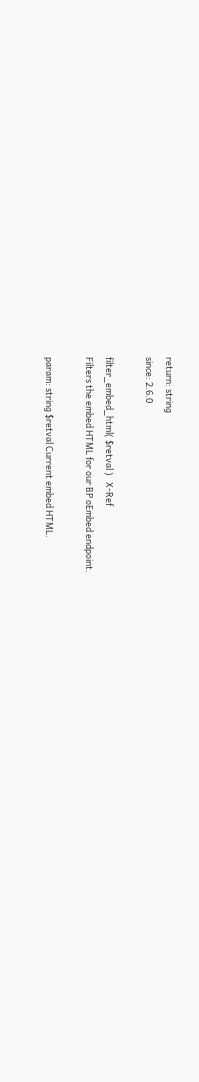return: string
since: 2.6.0

filter_embed_html( $retval )   X-Ref
Filters the embed HTML for our BP oEmbed endpoint.

param: string $retval Current embed HTML.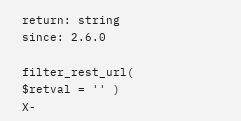return: string
since: 2.6.0

filter_rest_url( $retval = '' )   X-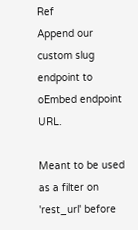Ref
Append our custom slug endpoint to oEmbed endpoint URL.

Meant to be used as a filter on 'rest_url' before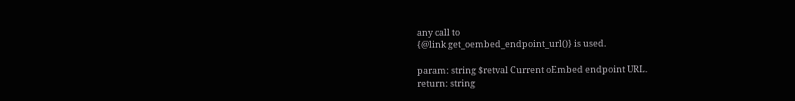any call to
{@link get_oembed_endpoint_url()} is used.

param: string $retval Current oEmbed endpoint URL.
return: string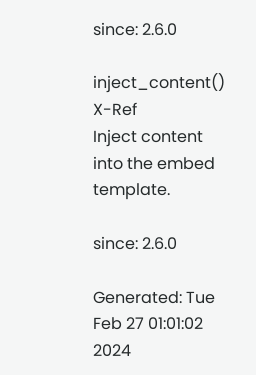since: 2.6.0

inject_content()   X-Ref
Inject content into the embed template.

since: 2.6.0

Generated: Tue Feb 27 01:01:02 2024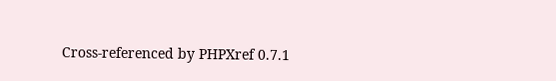Cross-referenced by PHPXref 0.7.1